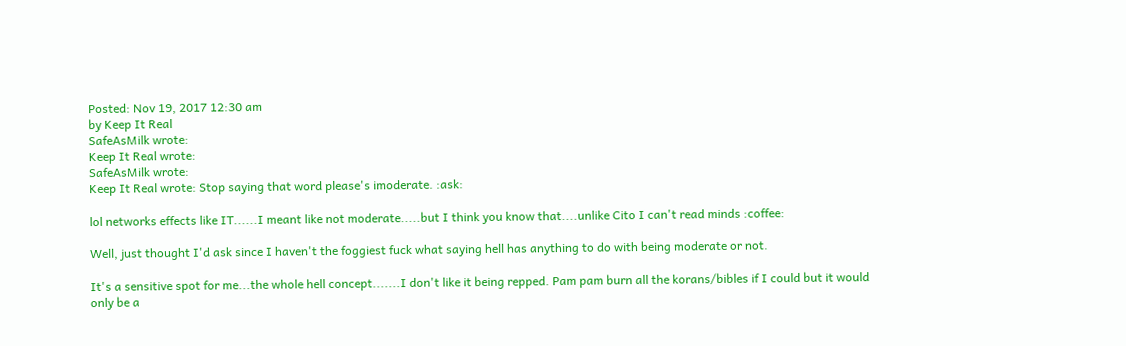Posted: Nov 19, 2017 12:30 am
by Keep It Real
SafeAsMilk wrote:
Keep It Real wrote:
SafeAsMilk wrote:
Keep It Real wrote: Stop saying that word please's imoderate. :ask:

lol networks effects like IT......I meant like not moderate.....but I think you know that....unlike Cito I can't read minds :coffee:

Well, just thought I'd ask since I haven't the foggiest fuck what saying hell has anything to do with being moderate or not.

It's a sensitive spot for me...the whole hell concept.......I don't like it being repped. Pam pam burn all the korans/bibles if I could but it would only be a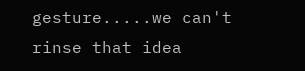gesture.....we can't rinse that idea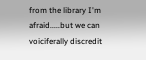from the library I'm afraid.....but we can voiciferally discredit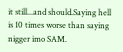it still...and should.Saying hell is 10 times worse than saying nigger imo SAM.